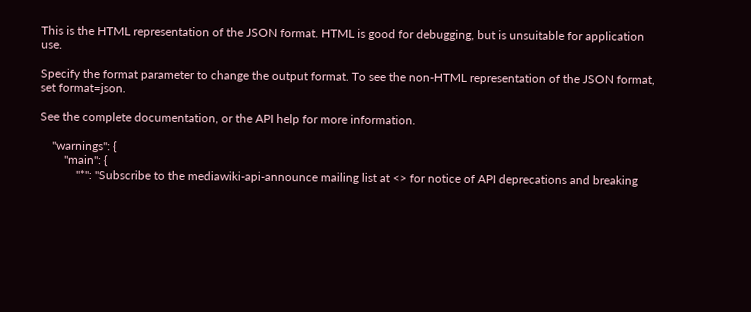This is the HTML representation of the JSON format. HTML is good for debugging, but is unsuitable for application use.

Specify the format parameter to change the output format. To see the non-HTML representation of the JSON format, set format=json.

See the complete documentation, or the API help for more information.

    "warnings": {
        "main": {
            "*": "Subscribe to the mediawiki-api-announce mailing list at <> for notice of API deprecations and breaking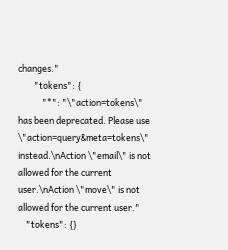changes."
        "tokens": {
            "*": "\"action=tokens\" has been deprecated. Please use \"action=query&meta=tokens\" instead.\nAction \"email\" is not allowed for the current user.\nAction \"move\" is not allowed for the current user."
    "tokens": {}